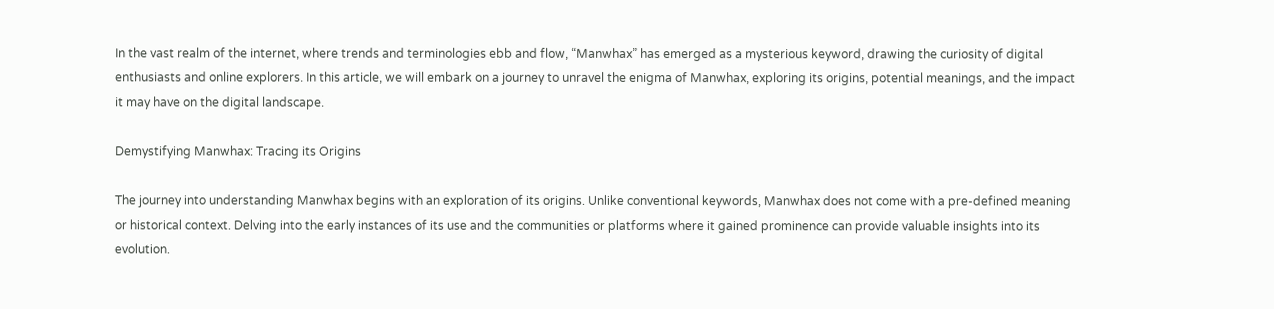In the vast realm of the internet, where trends and terminologies ebb and flow, “Manwhax” has emerged as a mysterious keyword, drawing the curiosity of digital enthusiasts and online explorers. In this article, we will embark on a journey to unravel the enigma of Manwhax, exploring its origins, potential meanings, and the impact it may have on the digital landscape.

Demystifying Manwhax: Tracing its Origins

The journey into understanding Manwhax begins with an exploration of its origins. Unlike conventional keywords, Manwhax does not come with a pre-defined meaning or historical context. Delving into the early instances of its use and the communities or platforms where it gained prominence can provide valuable insights into its evolution.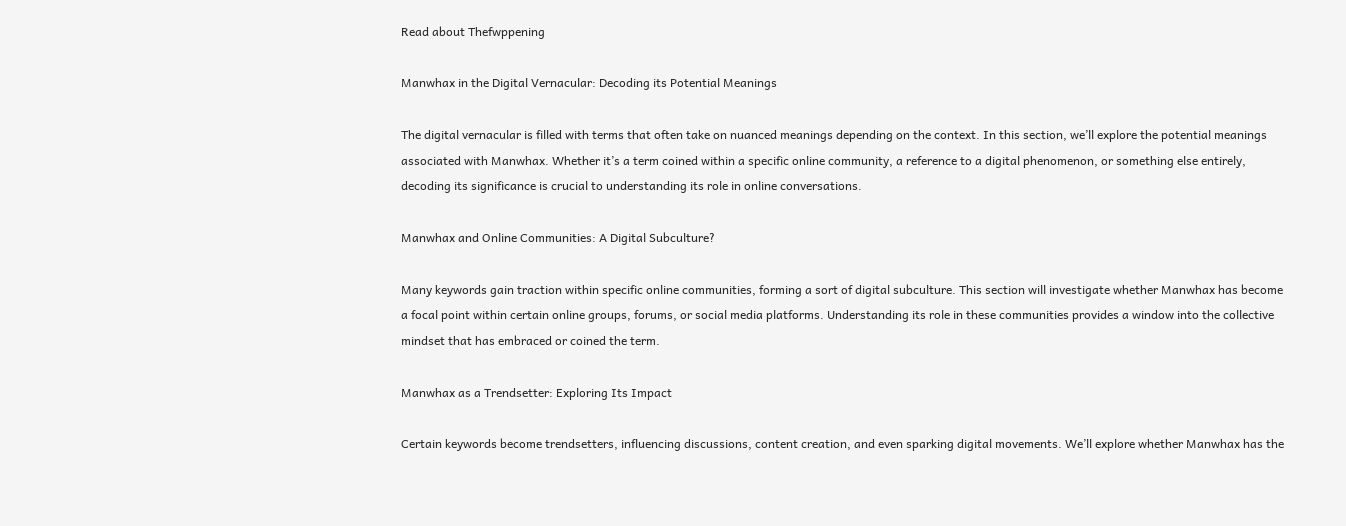Read about Thefwppening

Manwhax in the Digital Vernacular: Decoding its Potential Meanings

The digital vernacular is filled with terms that often take on nuanced meanings depending on the context. In this section, we’ll explore the potential meanings associated with Manwhax. Whether it’s a term coined within a specific online community, a reference to a digital phenomenon, or something else entirely, decoding its significance is crucial to understanding its role in online conversations.

Manwhax and Online Communities: A Digital Subculture?

Many keywords gain traction within specific online communities, forming a sort of digital subculture. This section will investigate whether Manwhax has become a focal point within certain online groups, forums, or social media platforms. Understanding its role in these communities provides a window into the collective mindset that has embraced or coined the term.

Manwhax as a Trendsetter: Exploring Its Impact

Certain keywords become trendsetters, influencing discussions, content creation, and even sparking digital movements. We’ll explore whether Manwhax has the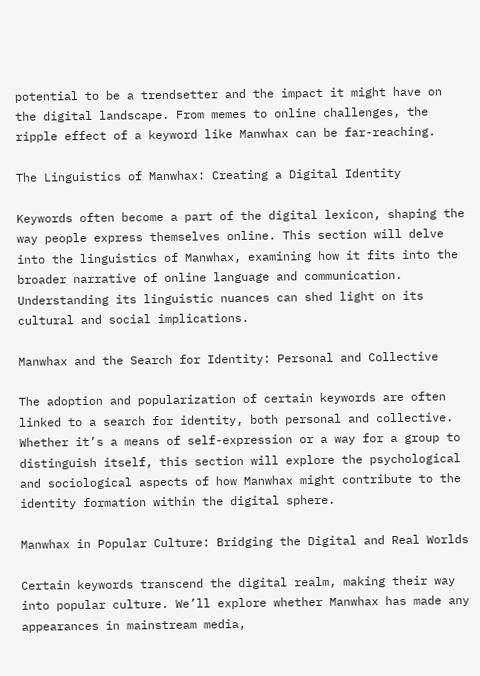potential to be a trendsetter and the impact it might have on the digital landscape. From memes to online challenges, the ripple effect of a keyword like Manwhax can be far-reaching.

The Linguistics of Manwhax: Creating a Digital Identity

Keywords often become a part of the digital lexicon, shaping the way people express themselves online. This section will delve into the linguistics of Manwhax, examining how it fits into the broader narrative of online language and communication. Understanding its linguistic nuances can shed light on its cultural and social implications.

Manwhax and the Search for Identity: Personal and Collective

The adoption and popularization of certain keywords are often linked to a search for identity, both personal and collective. Whether it’s a means of self-expression or a way for a group to distinguish itself, this section will explore the psychological and sociological aspects of how Manwhax might contribute to the identity formation within the digital sphere.

Manwhax in Popular Culture: Bridging the Digital and Real Worlds

Certain keywords transcend the digital realm, making their way into popular culture. We’ll explore whether Manwhax has made any appearances in mainstream media,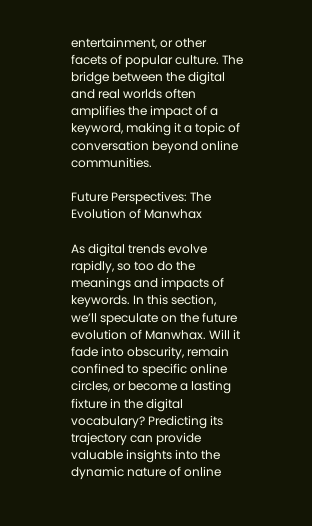entertainment, or other facets of popular culture. The bridge between the digital and real worlds often amplifies the impact of a keyword, making it a topic of conversation beyond online communities.

Future Perspectives: The Evolution of Manwhax

As digital trends evolve rapidly, so too do the meanings and impacts of keywords. In this section, we’ll speculate on the future evolution of Manwhax. Will it fade into obscurity, remain confined to specific online circles, or become a lasting fixture in the digital vocabulary? Predicting its trajectory can provide valuable insights into the dynamic nature of online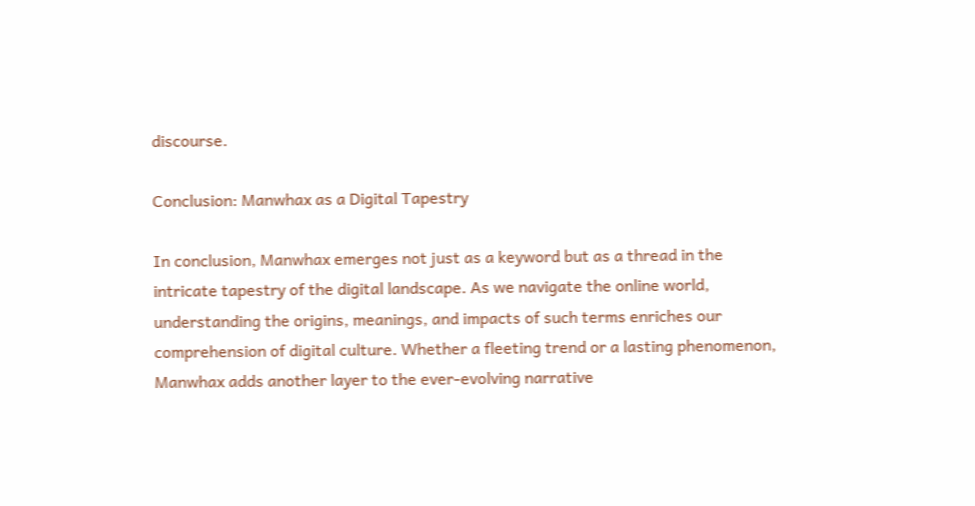discourse.

Conclusion: Manwhax as a Digital Tapestry

In conclusion, Manwhax emerges not just as a keyword but as a thread in the intricate tapestry of the digital landscape. As we navigate the online world, understanding the origins, meanings, and impacts of such terms enriches our comprehension of digital culture. Whether a fleeting trend or a lasting phenomenon, Manwhax adds another layer to the ever-evolving narrative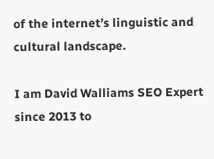of the internet’s linguistic and cultural landscape.

I am David Walliams SEO Expert since 2013 to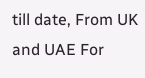till date, From UK and UAE For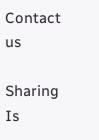Contact us

Sharing Is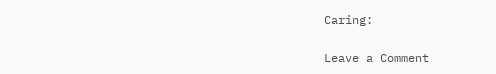Caring:

Leave a Comment